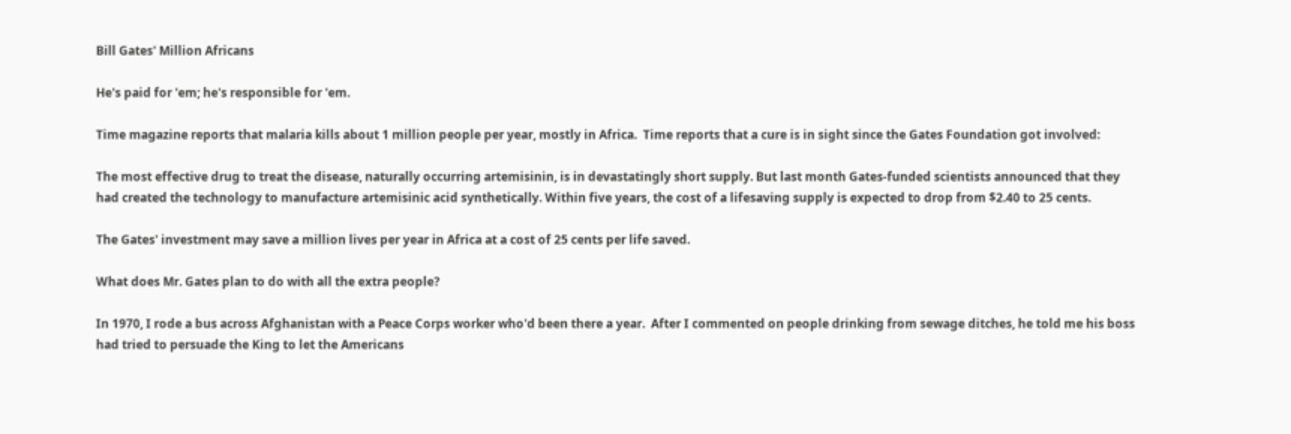Bill Gates' Million Africans

He's paid for 'em; he's responsible for 'em.

Time magazine reports that malaria kills about 1 million people per year, mostly in Africa.  Time reports that a cure is in sight since the Gates Foundation got involved:

The most effective drug to treat the disease, naturally occurring artemisinin, is in devastatingly short supply. But last month Gates-funded scientists announced that they had created the technology to manufacture artemisinic acid synthetically. Within five years, the cost of a lifesaving supply is expected to drop from $2.40 to 25 cents.

The Gates' investment may save a million lives per year in Africa at a cost of 25 cents per life saved.

What does Mr. Gates plan to do with all the extra people?

In 1970, I rode a bus across Afghanistan with a Peace Corps worker who'd been there a year.  After I commented on people drinking from sewage ditches, he told me his boss had tried to persuade the King to let the Americans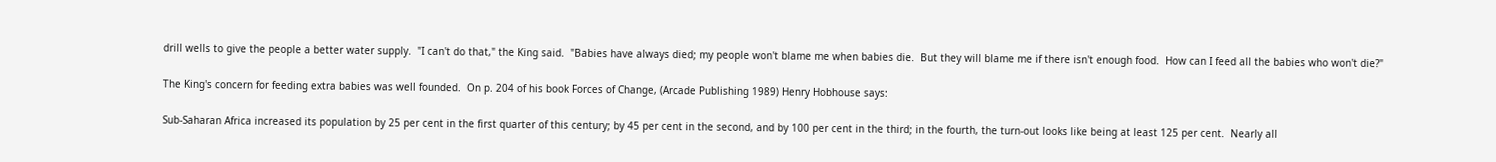drill wells to give the people a better water supply.  "I can't do that," the King said.  "Babies have always died; my people won't blame me when babies die.  But they will blame me if there isn't enough food.  How can I feed all the babies who won't die?"

The King's concern for feeding extra babies was well founded.  On p. 204 of his book Forces of Change, (Arcade Publishing 1989) Henry Hobhouse says:

Sub-Saharan Africa increased its population by 25 per cent in the first quarter of this century; by 45 per cent in the second, and by 100 per cent in the third; in the fourth, the turn-out looks like being at least 125 per cent.  Nearly all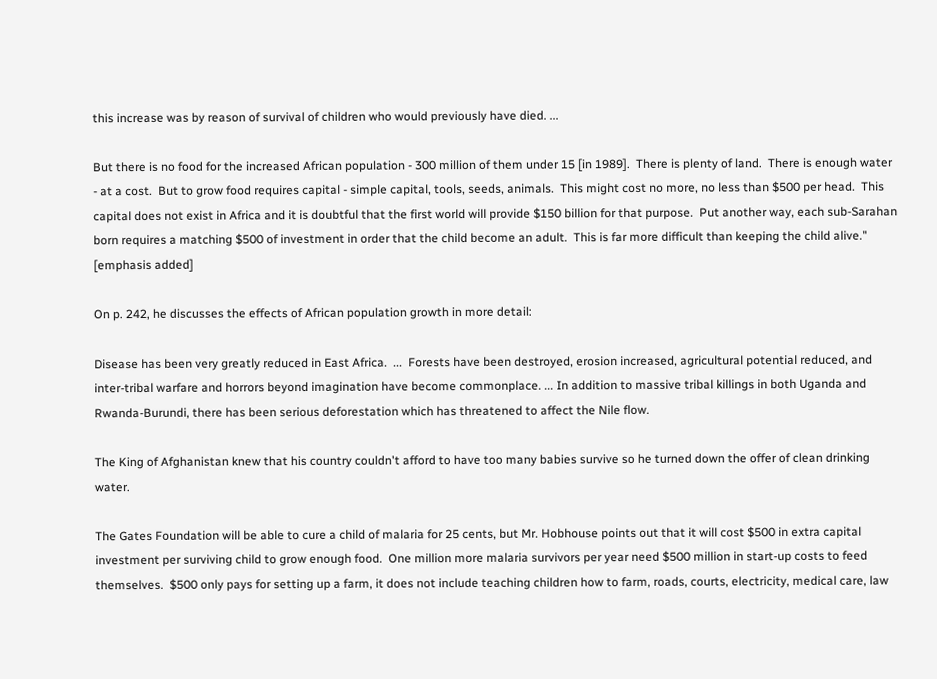this increase was by reason of survival of children who would previously have died. ...

But there is no food for the increased African population - 300 million of them under 15 [in 1989].  There is plenty of land.  There is enough water - at a cost.  But to grow food requires capital - simple capital, tools, seeds, animals.  This might cost no more, no less than $500 per head.  This capital does not exist in Africa and it is doubtful that the first world will provide $150 billion for that purpose.  Put another way, each sub-Sarahan born requires a matching $500 of investment in order that the child become an adult.  This is far more difficult than keeping the child alive." [emphasis added]

On p. 242, he discusses the effects of African population growth in more detail:

Disease has been very greatly reduced in East Africa.  ...  Forests have been destroyed, erosion increased, agricultural potential reduced, and inter-tribal warfare and horrors beyond imagination have become commonplace. ... In addition to massive tribal killings in both Uganda and Rwanda-Burundi, there has been serious deforestation which has threatened to affect the Nile flow.

The King of Afghanistan knew that his country couldn't afford to have too many babies survive so he turned down the offer of clean drinking water.

The Gates Foundation will be able to cure a child of malaria for 25 cents, but Mr. Hobhouse points out that it will cost $500 in extra capital investment per surviving child to grow enough food.  One million more malaria survivors per year need $500 million in start-up costs to feed themselves.  $500 only pays for setting up a farm, it does not include teaching children how to farm, roads, courts, electricity, medical care, law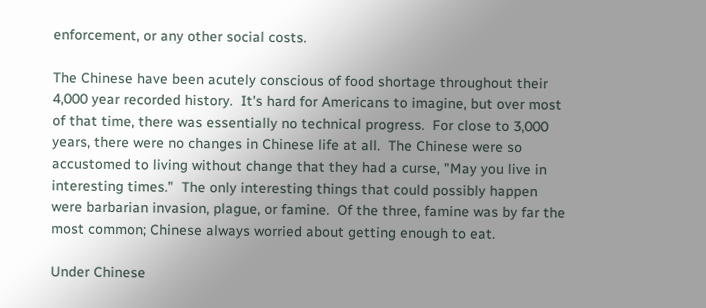enforcement, or any other social costs.

The Chinese have been acutely conscious of food shortage throughout their 4,000 year recorded history.  It's hard for Americans to imagine, but over most of that time, there was essentially no technical progress.  For close to 3,000 years, there were no changes in Chinese life at all.  The Chinese were so accustomed to living without change that they had a curse, "May you live in interesting times."  The only interesting things that could possibly happen were barbarian invasion, plague, or famine.  Of the three, famine was by far the most common; Chinese always worried about getting enough to eat.

Under Chinese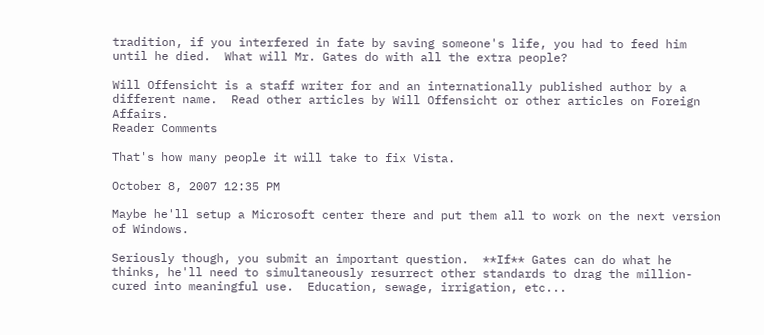tradition, if you interfered in fate by saving someone's life, you had to feed him until he died.  What will Mr. Gates do with all the extra people?

Will Offensicht is a staff writer for and an internationally published author by a different name.  Read other articles by Will Offensicht or other articles on Foreign Affairs.
Reader Comments

That's how many people it will take to fix Vista.

October 8, 2007 12:35 PM

Maybe he'll setup a Microsoft center there and put them all to work on the next version of Windows.

Seriously though, you submit an important question.  **If** Gates can do what he thinks, he'll need to simultaneously resurrect other standards to drag the million-cured into meaningful use.  Education, sewage, irrigation, etc...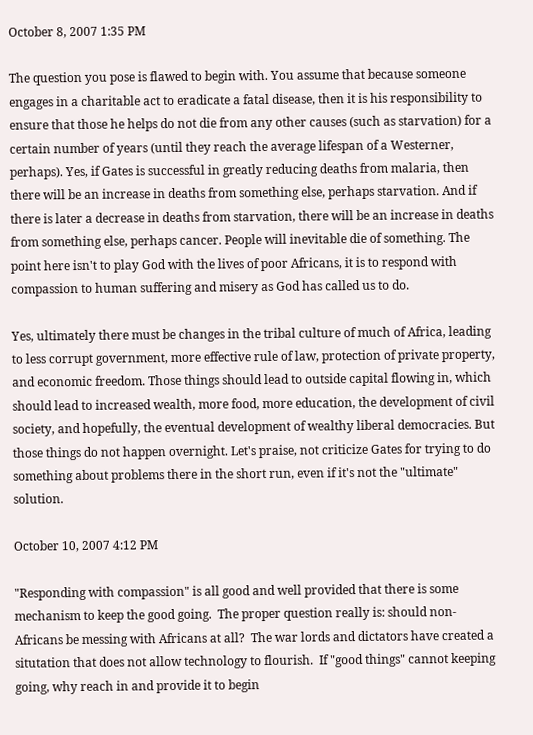October 8, 2007 1:35 PM

The question you pose is flawed to begin with. You assume that because someone engages in a charitable act to eradicate a fatal disease, then it is his responsibility to ensure that those he helps do not die from any other causes (such as starvation) for a certain number of years (until they reach the average lifespan of a Westerner, perhaps). Yes, if Gates is successful in greatly reducing deaths from malaria, then there will be an increase in deaths from something else, perhaps starvation. And if there is later a decrease in deaths from starvation, there will be an increase in deaths from something else, perhaps cancer. People will inevitable die of something. The point here isn't to play God with the lives of poor Africans, it is to respond with compassion to human suffering and misery as God has called us to do.

Yes, ultimately there must be changes in the tribal culture of much of Africa, leading to less corrupt government, more effective rule of law, protection of private property, and economic freedom. Those things should lead to outside capital flowing in, which should lead to increased wealth, more food, more education, the development of civil society, and hopefully, the eventual development of wealthy liberal democracies. But those things do not happen overnight. Let's praise, not criticize Gates for trying to do something about problems there in the short run, even if it's not the "ultimate" solution.

October 10, 2007 4:12 PM

"Responding with compassion" is all good and well provided that there is some mechanism to keep the good going.  The proper question really is: should non-Africans be messing with Africans at all?  The war lords and dictators have created a situtation that does not allow technology to flourish.  If "good things" cannot keeping going, why reach in and provide it to begin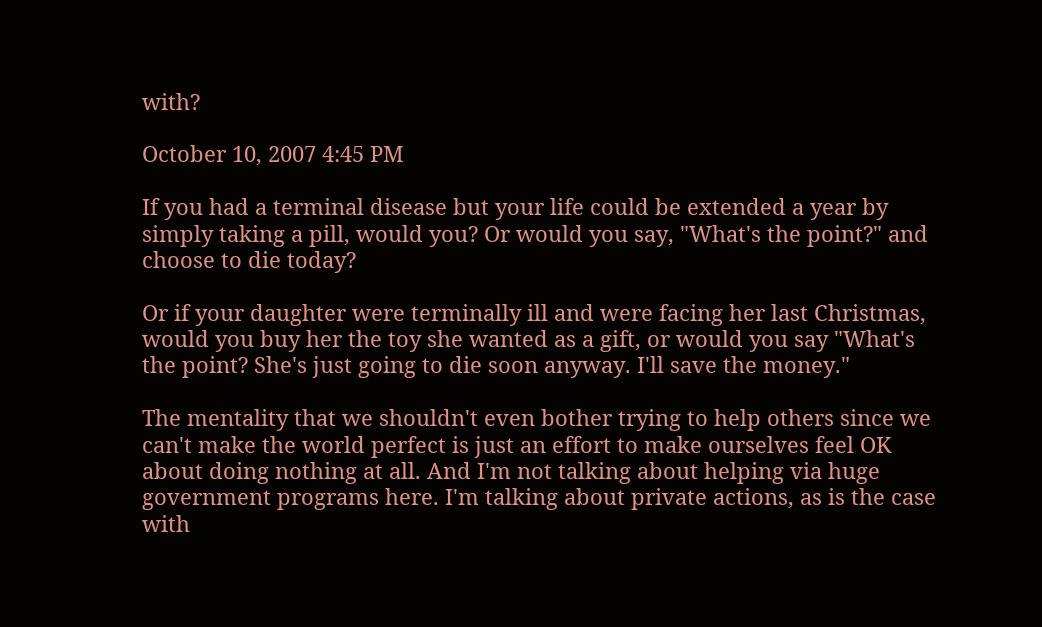with?

October 10, 2007 4:45 PM

If you had a terminal disease but your life could be extended a year by simply taking a pill, would you? Or would you say, "What's the point?" and choose to die today?

Or if your daughter were terminally ill and were facing her last Christmas, would you buy her the toy she wanted as a gift, or would you say "What's the point? She's just going to die soon anyway. I'll save the money."

The mentality that we shouldn't even bother trying to help others since we can't make the world perfect is just an effort to make ourselves feel OK about doing nothing at all. And I'm not talking about helping via huge government programs here. I'm talking about private actions, as is the case with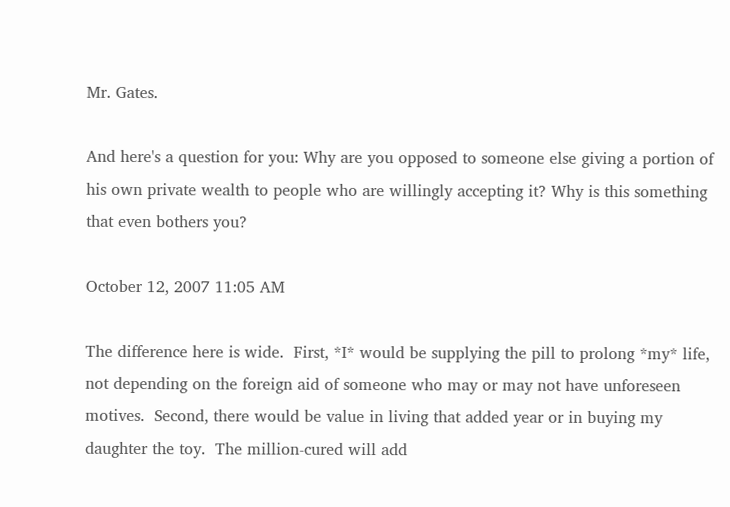Mr. Gates.

And here's a question for you: Why are you opposed to someone else giving a portion of his own private wealth to people who are willingly accepting it? Why is this something that even bothers you?

October 12, 2007 11:05 AM

The difference here is wide.  First, *I* would be supplying the pill to prolong *my* life, not depending on the foreign aid of someone who may or may not have unforeseen motives.  Second, there would be value in living that added year or in buying my daughter the toy.  The million-cured will add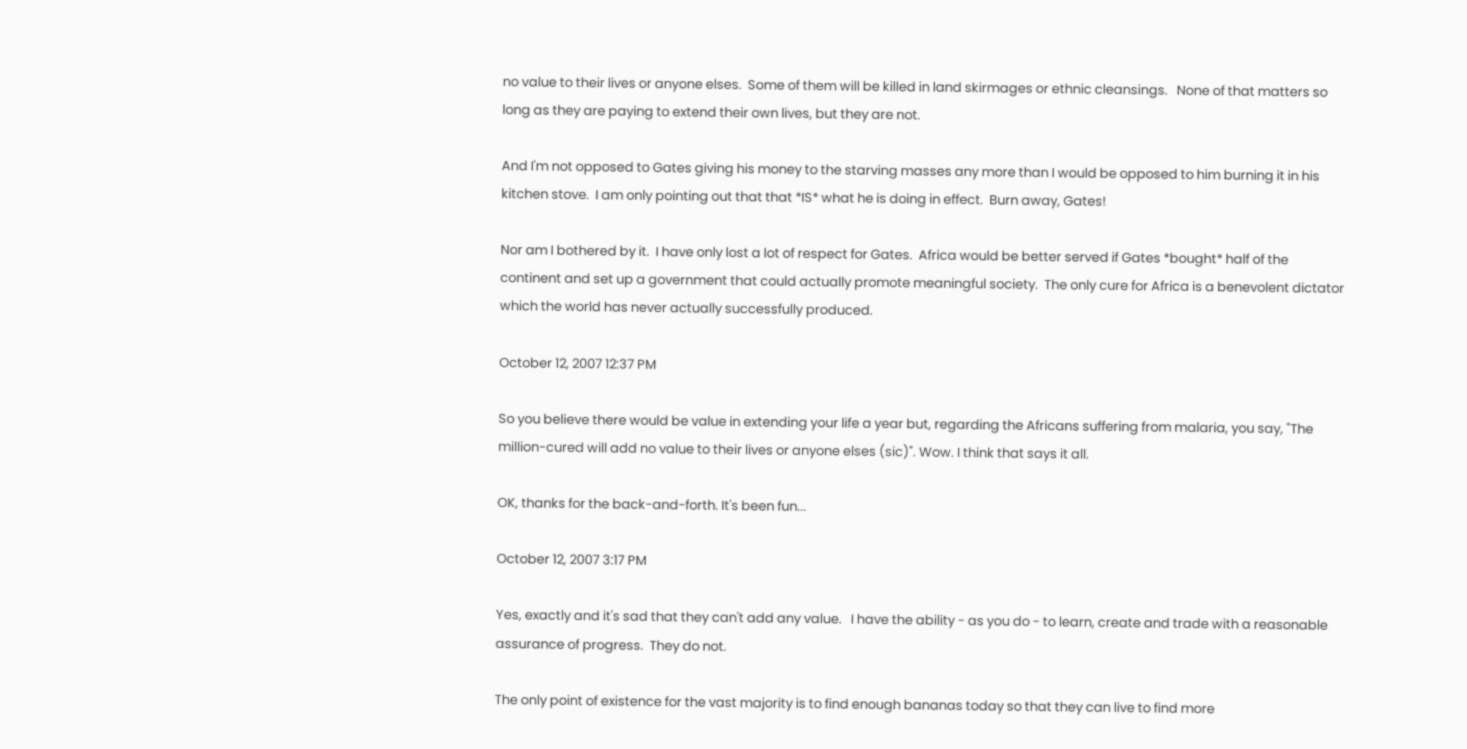no value to their lives or anyone elses.  Some of them will be killed in land skirmages or ethnic cleansings.   None of that matters so long as they are paying to extend their own lives, but they are not.

And I'm not opposed to Gates giving his money to the starving masses any more than I would be opposed to him burning it in his kitchen stove.  I am only pointing out that that *IS* what he is doing in effect.  Burn away, Gates!

Nor am I bothered by it.  I have only lost a lot of respect for Gates.  Africa would be better served if Gates *bought* half of the continent and set up a government that could actually promote meaningful society.  The only cure for Africa is a benevolent dictator which the world has never actually successfully produced.

October 12, 2007 12:37 PM

So you believe there would be value in extending your life a year but, regarding the Africans suffering from malaria, you say, "The million-cured will add no value to their lives or anyone elses (sic)". Wow. I think that says it all.

OK, thanks for the back-and-forth. It's been fun...

October 12, 2007 3:17 PM

Yes, exactly and it's sad that they can't add any value.   I have the ability - as you do - to learn, create and trade with a reasonable assurance of progress.  They do not.

The only point of existence for the vast majority is to find enough bananas today so that they can live to find more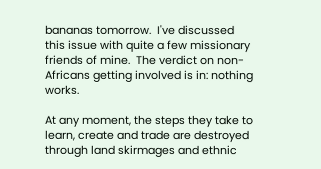bananas tomorrow.  I've discussed this issue with quite a few missionary friends of mine.  The verdict on non-Africans getting involved is in: nothing works.

At any moment, the steps they take to learn, create and trade are destroyed through land skirmages and ethnic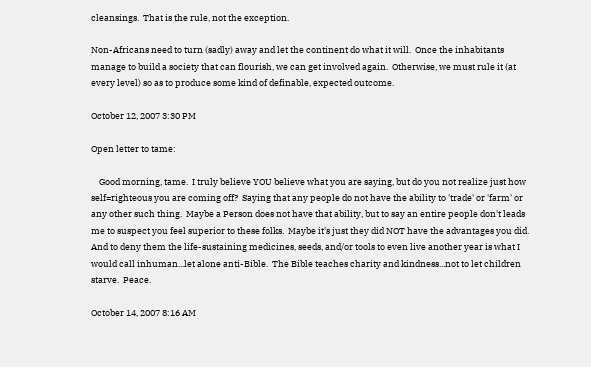cleansings.  That is the rule, not the exception.

Non-Africans need to turn (sadly) away and let the continent do what it will.  Once the inhabitants manage to build a society that can flourish, we can get involved again.  Otherwise, we must rule it (at every level) so as to produce some kind of definable, expected outcome.

October 12, 2007 3:30 PM

Open letter to tame:

    Good morning, tame.  I truly believe YOU believe what you are saying, but do you not realize just how self=righteous you are coming off?  Saying that any people do not have the ability to 'trade' or 'farm' or any other such thing.  Maybe a Person does not have that ability, but to say an entire people don't leads me to suspect you feel superior to these folks.  Maybe it's just they did NOT have the advantages you did.  And to deny them the life-sustaining medicines, seeds, and/or tools to even live another year is what I would call inhuman...let alone anti-Bible.  The Bible teaches charity and kindness...not to let children starve.  Peace.

October 14, 2007 8:16 AM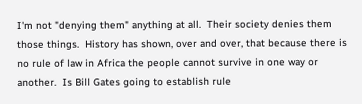I'm not "denying them" anything at all.  Their society denies them those things.  History has shown, over and over, that because there is no rule of law in Africa the people cannot survive in one way or another.  Is Bill Gates going to establish rule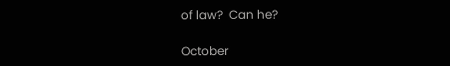of law?  Can he?

October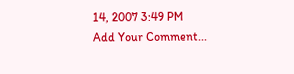14, 2007 3:49 PM
Add Your Comment...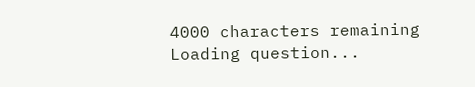4000 characters remaining
Loading question...